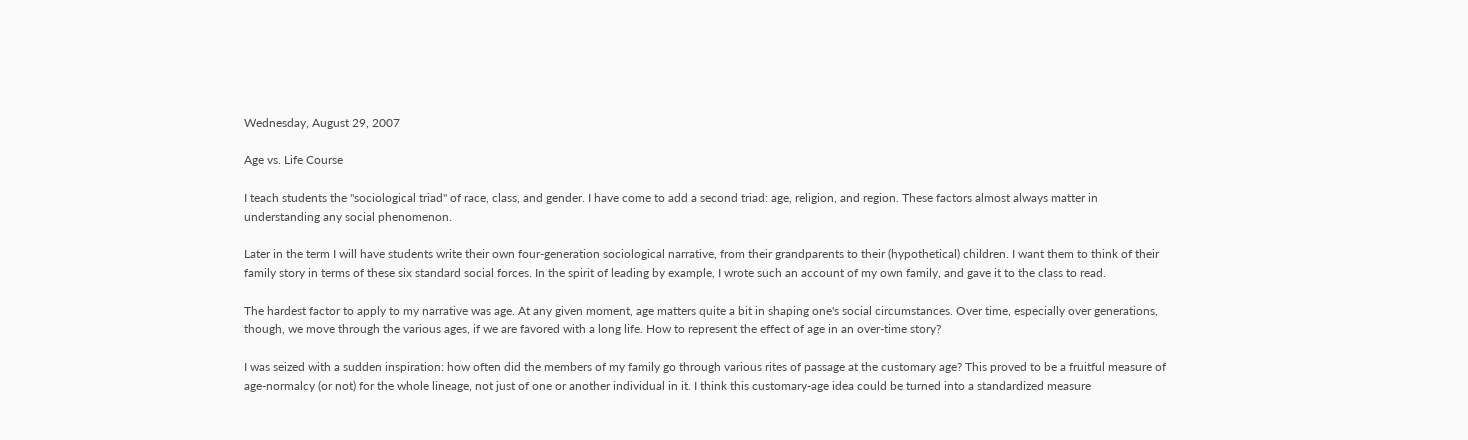Wednesday, August 29, 2007

Age vs. Life Course

I teach students the "sociological triad" of race, class, and gender. I have come to add a second triad: age, religion, and region. These factors almost always matter in understanding any social phenomenon.

Later in the term I will have students write their own four-generation sociological narrative, from their grandparents to their (hypothetical) children. I want them to think of their family story in terms of these six standard social forces. In the spirit of leading by example, I wrote such an account of my own family, and gave it to the class to read.

The hardest factor to apply to my narrative was age. At any given moment, age matters quite a bit in shaping one's social circumstances. Over time, especially over generations, though, we move through the various ages, if we are favored with a long life. How to represent the effect of age in an over-time story?

I was seized with a sudden inspiration: how often did the members of my family go through various rites of passage at the customary age? This proved to be a fruitful measure of age-normalcy (or not) for the whole lineage, not just of one or another individual in it. I think this customary-age idea could be turned into a standardized measure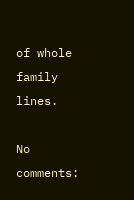of whole family lines.

No comments: